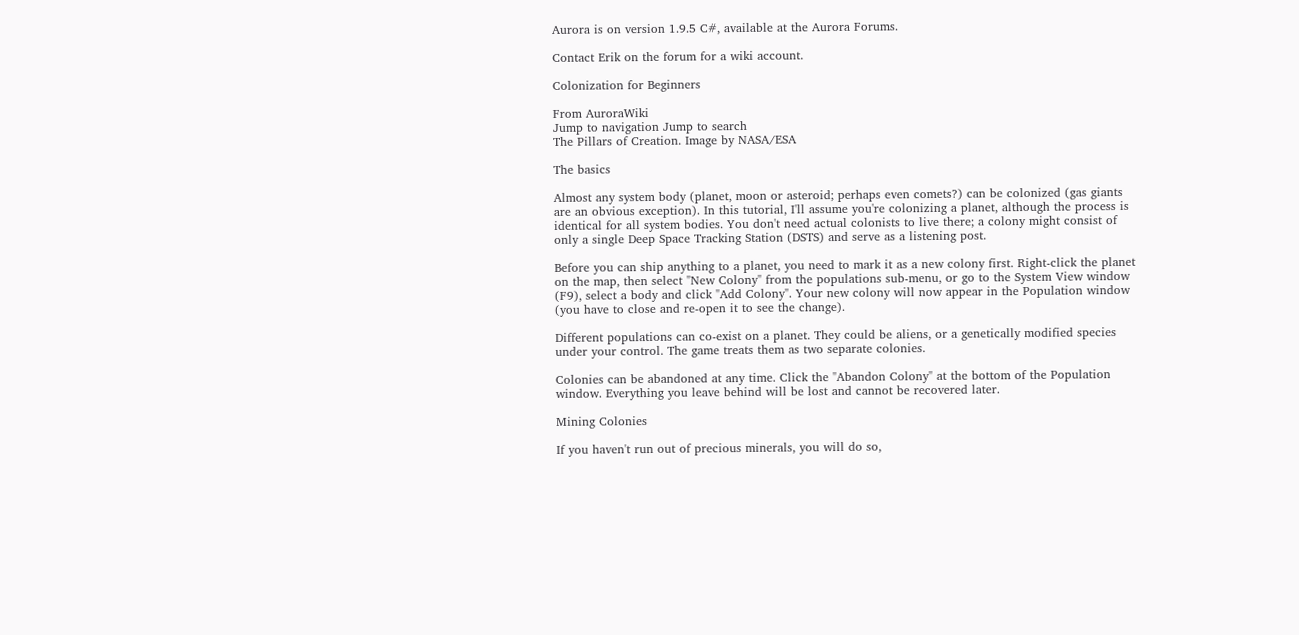Aurora is on version 1.9.5 C#, available at the Aurora Forums.

Contact Erik on the forum for a wiki account.

Colonization for Beginners

From AuroraWiki
Jump to navigation Jump to search
The Pillars of Creation. Image by NASA/ESA

The basics

Almost any system body (planet, moon or asteroid; perhaps even comets?) can be colonized (gas giants are an obvious exception). In this tutorial, I'll assume you're colonizing a planet, although the process is identical for all system bodies. You don't need actual colonists to live there; a colony might consist of only a single Deep Space Tracking Station (DSTS) and serve as a listening post.

Before you can ship anything to a planet, you need to mark it as a new colony first. Right-click the planet on the map, then select "New Colony" from the populations sub-menu, or go to the System View window (F9), select a body and click "Add Colony". Your new colony will now appear in the Population window (you have to close and re-open it to see the change).

Different populations can co-exist on a planet. They could be aliens, or a genetically modified species under your control. The game treats them as two separate colonies.

Colonies can be abandoned at any time. Click the "Abandon Colony" at the bottom of the Population window. Everything you leave behind will be lost and cannot be recovered later.

Mining Colonies

If you haven't run out of precious minerals, you will do so,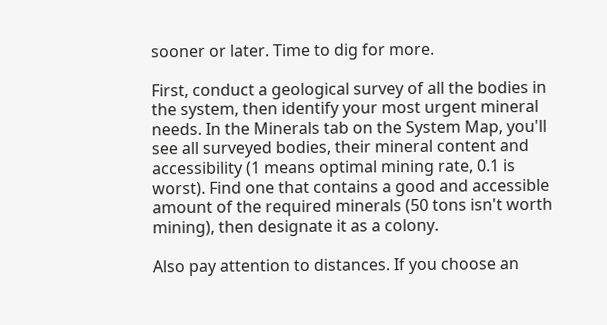sooner or later. Time to dig for more.

First, conduct a geological survey of all the bodies in the system, then identify your most urgent mineral needs. In the Minerals tab on the System Map, you'll see all surveyed bodies, their mineral content and accessibility (1 means optimal mining rate, 0.1 is worst). Find one that contains a good and accessible amount of the required minerals (50 tons isn't worth mining), then designate it as a colony.

Also pay attention to distances. If you choose an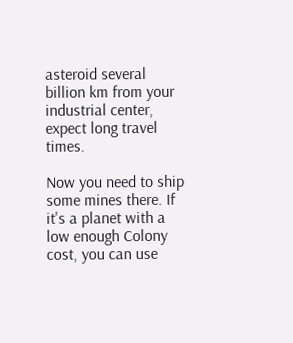asteroid several billion km from your industrial center, expect long travel times.

Now you need to ship some mines there. If it's a planet with a low enough Colony cost, you can use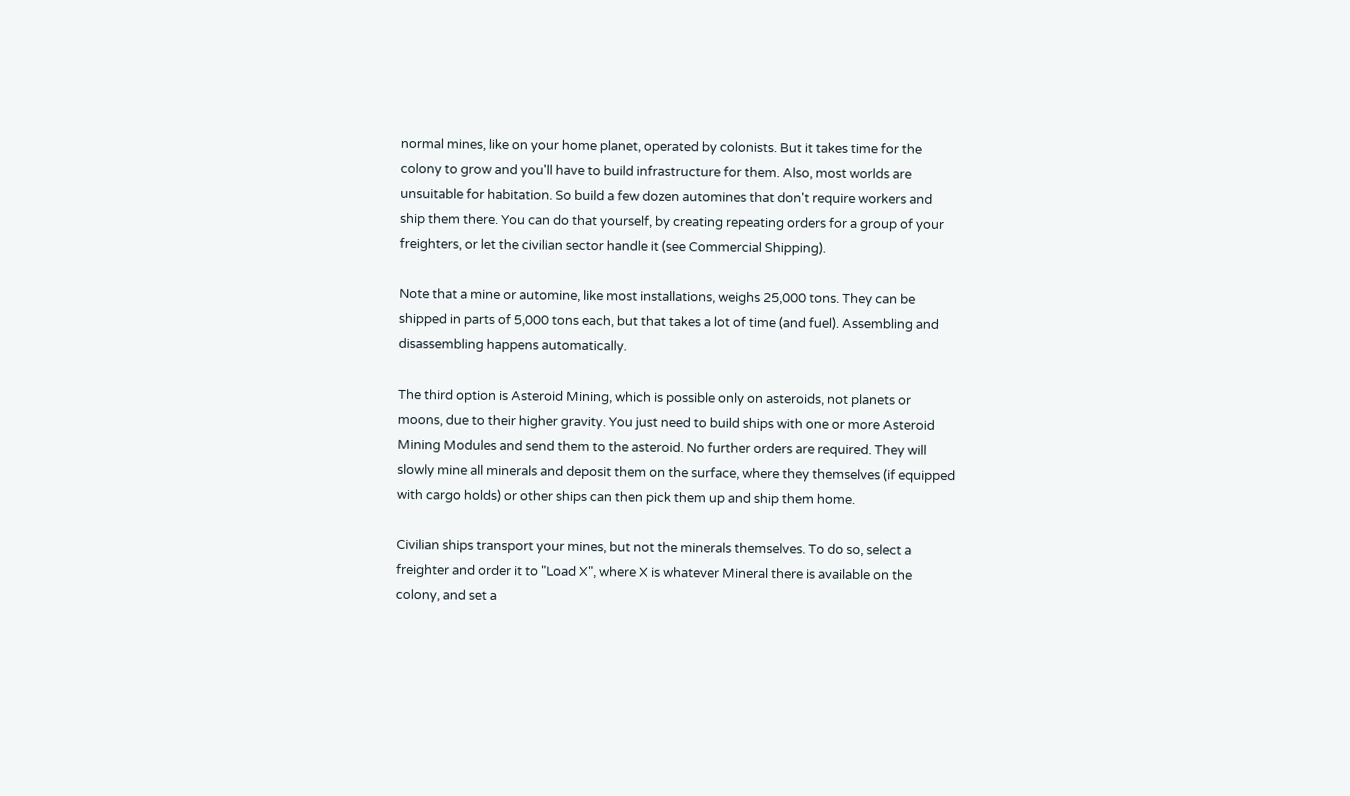normal mines, like on your home planet, operated by colonists. But it takes time for the colony to grow and you'll have to build infrastructure for them. Also, most worlds are unsuitable for habitation. So build a few dozen automines that don't require workers and ship them there. You can do that yourself, by creating repeating orders for a group of your freighters, or let the civilian sector handle it (see Commercial Shipping).

Note that a mine or automine, like most installations, weighs 25,000 tons. They can be shipped in parts of 5,000 tons each, but that takes a lot of time (and fuel). Assembling and disassembling happens automatically.

The third option is Asteroid Mining, which is possible only on asteroids, not planets or moons, due to their higher gravity. You just need to build ships with one or more Asteroid Mining Modules and send them to the asteroid. No further orders are required. They will slowly mine all minerals and deposit them on the surface, where they themselves (if equipped with cargo holds) or other ships can then pick them up and ship them home.

Civilian ships transport your mines, but not the minerals themselves. To do so, select a freighter and order it to "Load X", where X is whatever Mineral there is available on the colony, and set a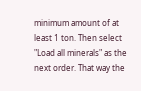minimum amount of at least 1 ton. Then select "Load all minerals" as the next order. That way the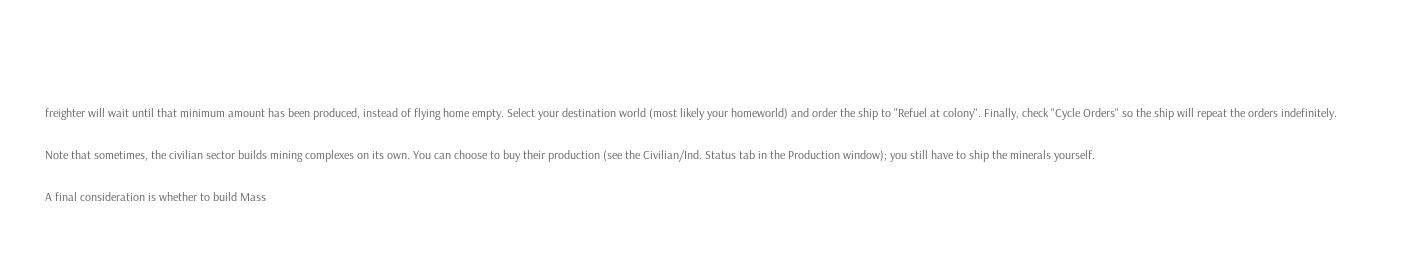freighter will wait until that minimum amount has been produced, instead of flying home empty. Select your destination world (most likely your homeworld) and order the ship to "Refuel at colony". Finally, check "Cycle Orders" so the ship will repeat the orders indefinitely.

Note that sometimes, the civilian sector builds mining complexes on its own. You can choose to buy their production (see the Civilian/Ind. Status tab in the Production window); you still have to ship the minerals yourself.

A final consideration is whether to build Mass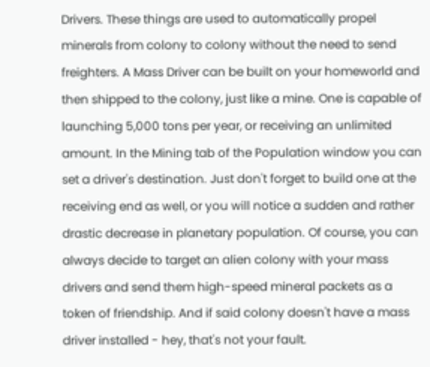Drivers. These things are used to automatically propel minerals from colony to colony without the need to send freighters. A Mass Driver can be built on your homeworld and then shipped to the colony, just like a mine. One is capable of launching 5,000 tons per year, or receiving an unlimited amount. In the Mining tab of the Population window you can set a driver's destination. Just don't forget to build one at the receiving end as well, or you will notice a sudden and rather drastic decrease in planetary population. Of course, you can always decide to target an alien colony with your mass drivers and send them high-speed mineral packets as a token of friendship. And if said colony doesn't have a mass driver installed - hey, that's not your fault.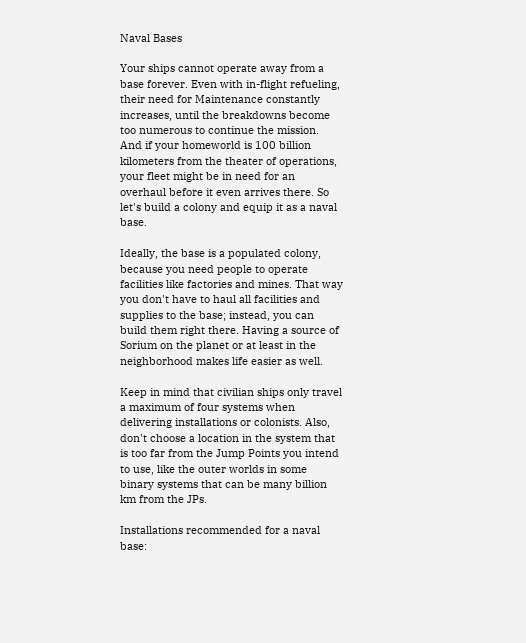Naval Bases

Your ships cannot operate away from a base forever. Even with in-flight refueling, their need for Maintenance constantly increases, until the breakdowns become too numerous to continue the mission. And if your homeworld is 100 billion kilometers from the theater of operations, your fleet might be in need for an overhaul before it even arrives there. So let's build a colony and equip it as a naval base.

Ideally, the base is a populated colony, because you need people to operate facilities like factories and mines. That way you don't have to haul all facilities and supplies to the base; instead, you can build them right there. Having a source of Sorium on the planet or at least in the neighborhood makes life easier as well.

Keep in mind that civilian ships only travel a maximum of four systems when delivering installations or colonists. Also, don't choose a location in the system that is too far from the Jump Points you intend to use, like the outer worlds in some binary systems that can be many billion km from the JPs.

Installations recommended for a naval base: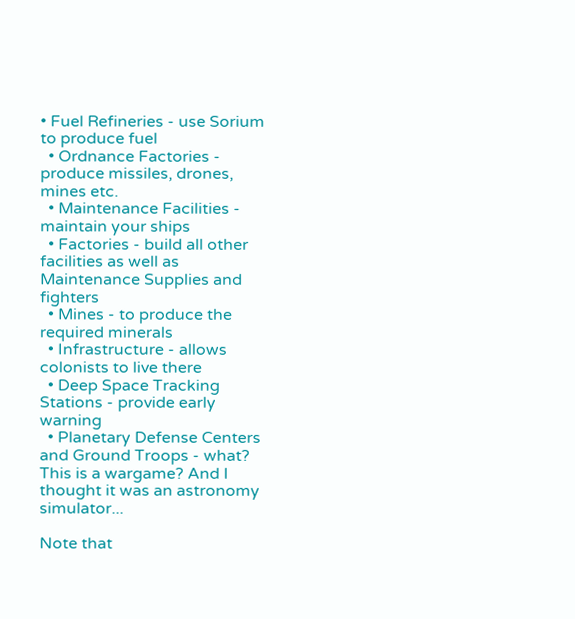• Fuel Refineries - use Sorium to produce fuel
  • Ordnance Factories - produce missiles, drones, mines etc.
  • Maintenance Facilities - maintain your ships
  • Factories - build all other facilities as well as Maintenance Supplies and fighters
  • Mines - to produce the required minerals
  • Infrastructure - allows colonists to live there
  • Deep Space Tracking Stations - provide early warning
  • Planetary Defense Centers and Ground Troops - what? This is a wargame? And I thought it was an astronomy simulator...

Note that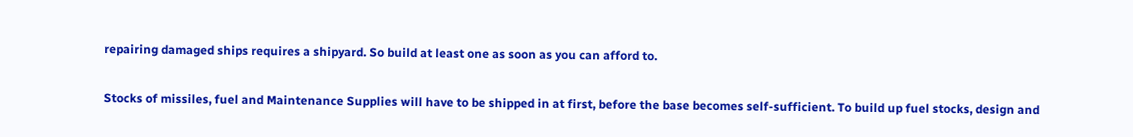repairing damaged ships requires a shipyard. So build at least one as soon as you can afford to.

Stocks of missiles, fuel and Maintenance Supplies will have to be shipped in at first, before the base becomes self-sufficient. To build up fuel stocks, design and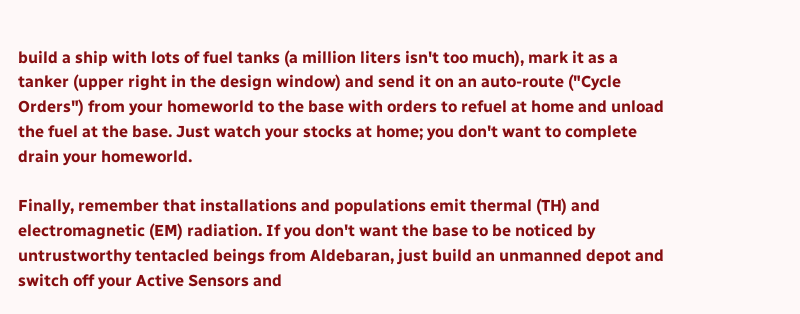build a ship with lots of fuel tanks (a million liters isn't too much), mark it as a tanker (upper right in the design window) and send it on an auto-route ("Cycle Orders") from your homeworld to the base with orders to refuel at home and unload the fuel at the base. Just watch your stocks at home; you don't want to complete drain your homeworld.

Finally, remember that installations and populations emit thermal (TH) and electromagnetic (EM) radiation. If you don't want the base to be noticed by untrustworthy tentacled beings from Aldebaran, just build an unmanned depot and switch off your Active Sensors and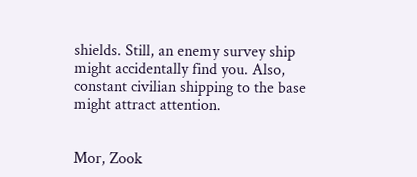shields. Still, an enemy survey ship might accidentally find you. Also, constant civilian shipping to the base might attract attention.


Mor, Zook